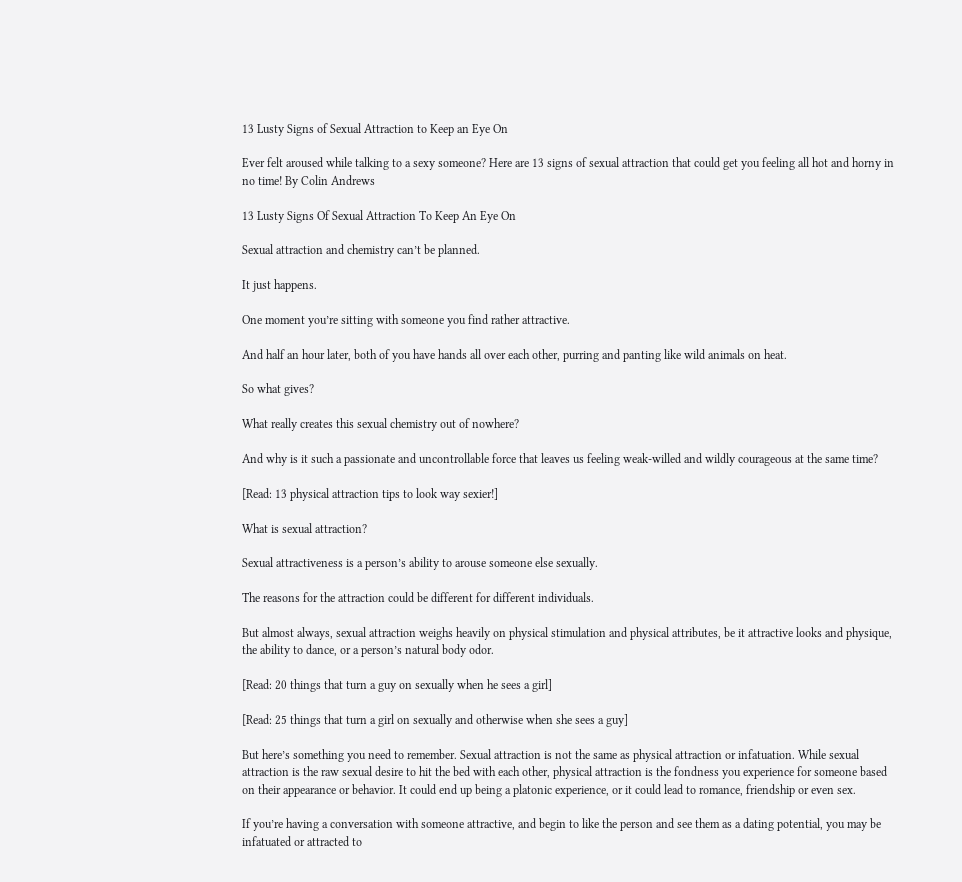13 Lusty Signs of Sexual Attraction to Keep an Eye On

Ever felt aroused while talking to a sexy someone? Here are 13 signs of sexual attraction that could get you feeling all hot and horny in no time! By Colin Andrews

13 Lusty Signs Of Sexual Attraction To Keep An Eye On

Sexual attraction and chemistry can’t be planned.

It just happens.

One moment you’re sitting with someone you find rather attractive.

And half an hour later, both of you have hands all over each other, purring and panting like wild animals on heat.

So what gives?

What really creates this sexual chemistry out of nowhere?

And why is it such a passionate and uncontrollable force that leaves us feeling weak-willed and wildly courageous at the same time?

[Read: 13 physical attraction tips to look way sexier!]

What is sexual attraction?

Sexual attractiveness is a person’s ability to arouse someone else sexually.

The reasons for the attraction could be different for different individuals.

But almost always, sexual attraction weighs heavily on physical stimulation and physical attributes, be it attractive looks and physique, the ability to dance, or a person’s natural body odor.

[Read: 20 things that turn a guy on sexually when he sees a girl]

[Read: 25 things that turn a girl on sexually and otherwise when she sees a guy]

But here’s something you need to remember. Sexual attraction is not the same as physical attraction or infatuation. While sexual attraction is the raw sexual desire to hit the bed with each other, physical attraction is the fondness you experience for someone based on their appearance or behavior. It could end up being a platonic experience, or it could lead to romance, friendship or even sex.

If you’re having a conversation with someone attractive, and begin to like the person and see them as a dating potential, you may be infatuated or attracted to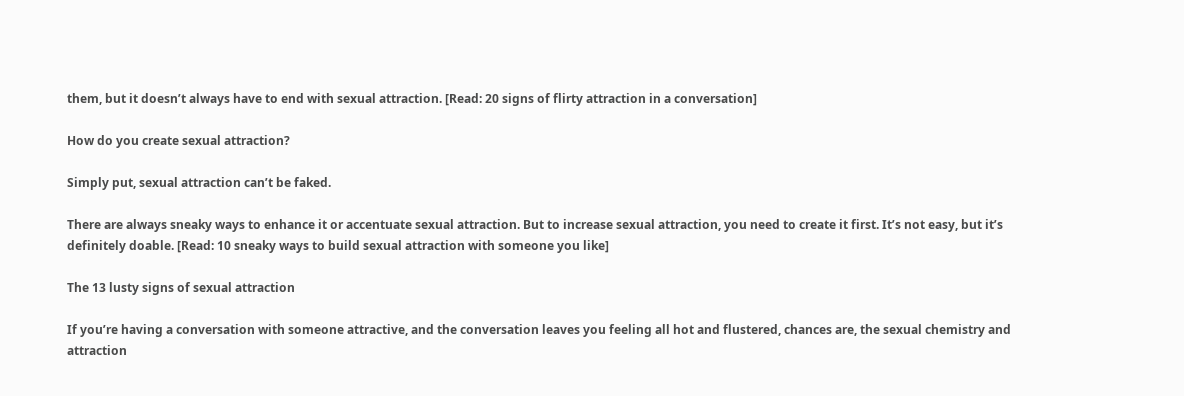them, but it doesn’t always have to end with sexual attraction. [Read: 20 signs of flirty attraction in a conversation]

How do you create sexual attraction?

Simply put, sexual attraction can’t be faked.

There are always sneaky ways to enhance it or accentuate sexual attraction. But to increase sexual attraction, you need to create it first. It’s not easy, but it’s definitely doable. [Read: 10 sneaky ways to build sexual attraction with someone you like]

The 13 lusty signs of sexual attraction

If you’re having a conversation with someone attractive, and the conversation leaves you feeling all hot and flustered, chances are, the sexual chemistry and attraction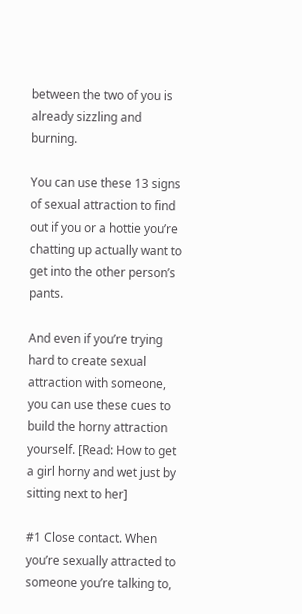between the two of you is already sizzling and burning.

You can use these 13 signs of sexual attraction to find out if you or a hottie you’re chatting up actually want to get into the other person’s pants.

And even if you’re trying hard to create sexual attraction with someone, you can use these cues to build the horny attraction yourself. [Read: How to get a girl horny and wet just by sitting next to her]

#1 Close contact. When you’re sexually attracted to someone you’re talking to,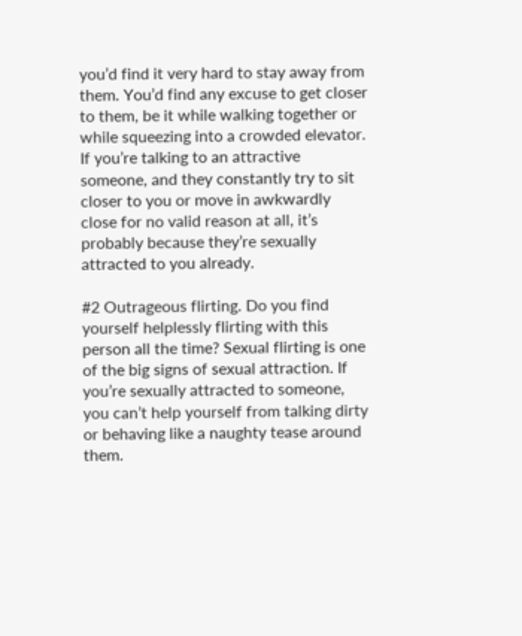you’d find it very hard to stay away from them. You’d find any excuse to get closer to them, be it while walking together or while squeezing into a crowded elevator. If you’re talking to an attractive someone, and they constantly try to sit closer to you or move in awkwardly close for no valid reason at all, it’s probably because they’re sexually attracted to you already.

#2 Outrageous flirting. Do you find yourself helplessly flirting with this person all the time? Sexual flirting is one of the big signs of sexual attraction. If you’re sexually attracted to someone, you can’t help yourself from talking dirty or behaving like a naughty tease around them.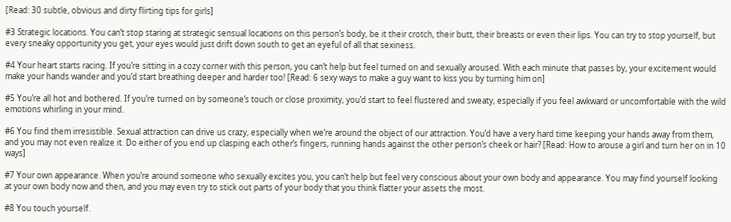[Read: 30 subtle, obvious and dirty flirting tips for girls]

#3 Strategic locations. You can’t stop staring at strategic sensual locations on this person’s body, be it their crotch, their butt, their breasts or even their lips. You can try to stop yourself, but every sneaky opportunity you get, your eyes would just drift down south to get an eyeful of all that sexiness.

#4 Your heart starts racing. If you’re sitting in a cozy corner with this person, you can’t help but feel turned on and sexually aroused. With each minute that passes by, your excitement would make your hands wander and you’d start breathing deeper and harder too! [Read: 6 sexy ways to make a guy want to kiss you by turning him on]

#5 You’re all hot and bothered. If you’re turned on by someone’s touch or close proximity, you’d start to feel flustered and sweaty, especially if you feel awkward or uncomfortable with the wild emotions whirling in your mind.

#6 You find them irresistible. Sexual attraction can drive us crazy, especially when we’re around the object of our attraction. You’d have a very hard time keeping your hands away from them, and you may not even realize it. Do either of you end up clasping each other’s fingers, running hands against the other person’s cheek or hair? [Read: How to arouse a girl and turn her on in 10 ways]

#7 Your own appearance. When you’re around someone who sexually excites you, you can’t help but feel very conscious about your own body and appearance. You may find yourself looking at your own body now and then, and you may even try to stick out parts of your body that you think flatter your assets the most.

#8 You touch yourself.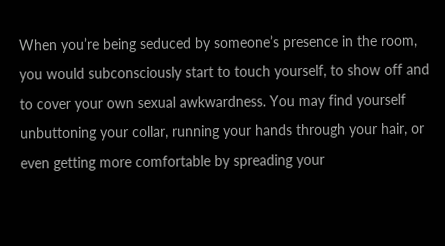When you’re being seduced by someone’s presence in the room, you would subconsciously start to touch yourself, to show off and to cover your own sexual awkwardness. You may find yourself unbuttoning your collar, running your hands through your hair, or even getting more comfortable by spreading your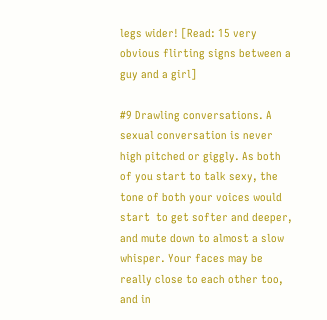legs wider! [Read: 15 very obvious flirting signs between a guy and a girl]

#9 Drawling conversations. A sexual conversation is never high pitched or giggly. As both of you start to talk sexy, the tone of both your voices would start  to get softer and deeper, and mute down to almost a slow whisper. Your faces may be really close to each other too, and in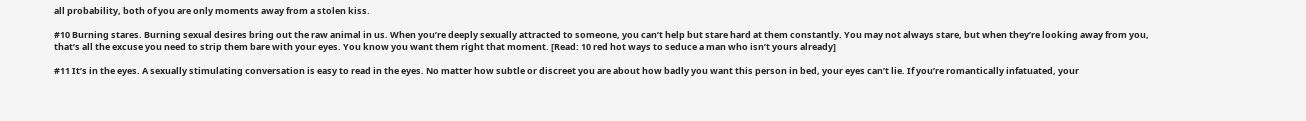all probability, both of you are only moments away from a stolen kiss.

#10 Burning stares. Burning sexual desires bring out the raw animal in us. When you’re deeply sexually attracted to someone, you can’t help but stare hard at them constantly. You may not always stare, but when they’re looking away from you, that’s all the excuse you need to strip them bare with your eyes. You know you want them right that moment. [Read: 10 red hot ways to seduce a man who isn’t yours already]

#11 It’s in the eyes. A sexually stimulating conversation is easy to read in the eyes. No matter how subtle or discreet you are about how badly you want this person in bed, your eyes can’t lie. If you’re romantically infatuated, your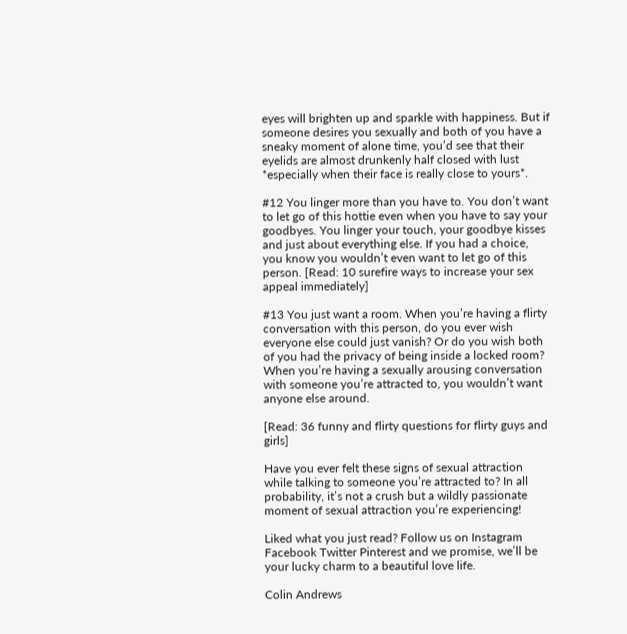eyes will brighten up and sparkle with happiness. But if someone desires you sexually and both of you have a sneaky moment of alone time, you’d see that their eyelids are almost drunkenly half closed with lust *especially when their face is really close to yours*.

#12 You linger more than you have to. You don’t want to let go of this hottie even when you have to say your goodbyes. You linger your touch, your goodbye kisses and just about everything else. If you had a choice, you know you wouldn’t even want to let go of this person. [Read: 10 surefire ways to increase your sex appeal immediately]

#13 You just want a room. When you’re having a flirty conversation with this person, do you ever wish everyone else could just vanish? Or do you wish both of you had the privacy of being inside a locked room? When you’re having a sexually arousing conversation with someone you’re attracted to, you wouldn’t want anyone else around.

[Read: 36 funny and flirty questions for flirty guys and girls]

Have you ever felt these signs of sexual attraction while talking to someone you’re attracted to? In all probability, it’s not a crush but a wildly passionate moment of sexual attraction you’re experiencing!

Liked what you just read? Follow us on Instagram Facebook Twitter Pinterest and we promise, we’ll be your lucky charm to a beautiful love life.

Colin Andrews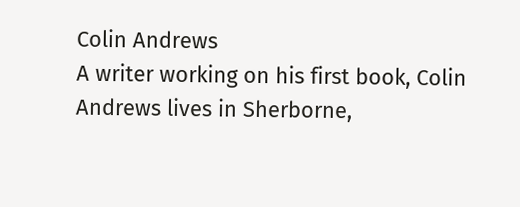Colin Andrews
A writer working on his first book, Colin Andrews lives in Sherborne,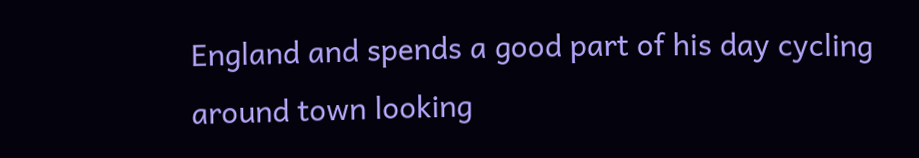England and spends a good part of his day cycling around town looking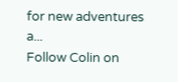for new adventures a...
Follow Colin on